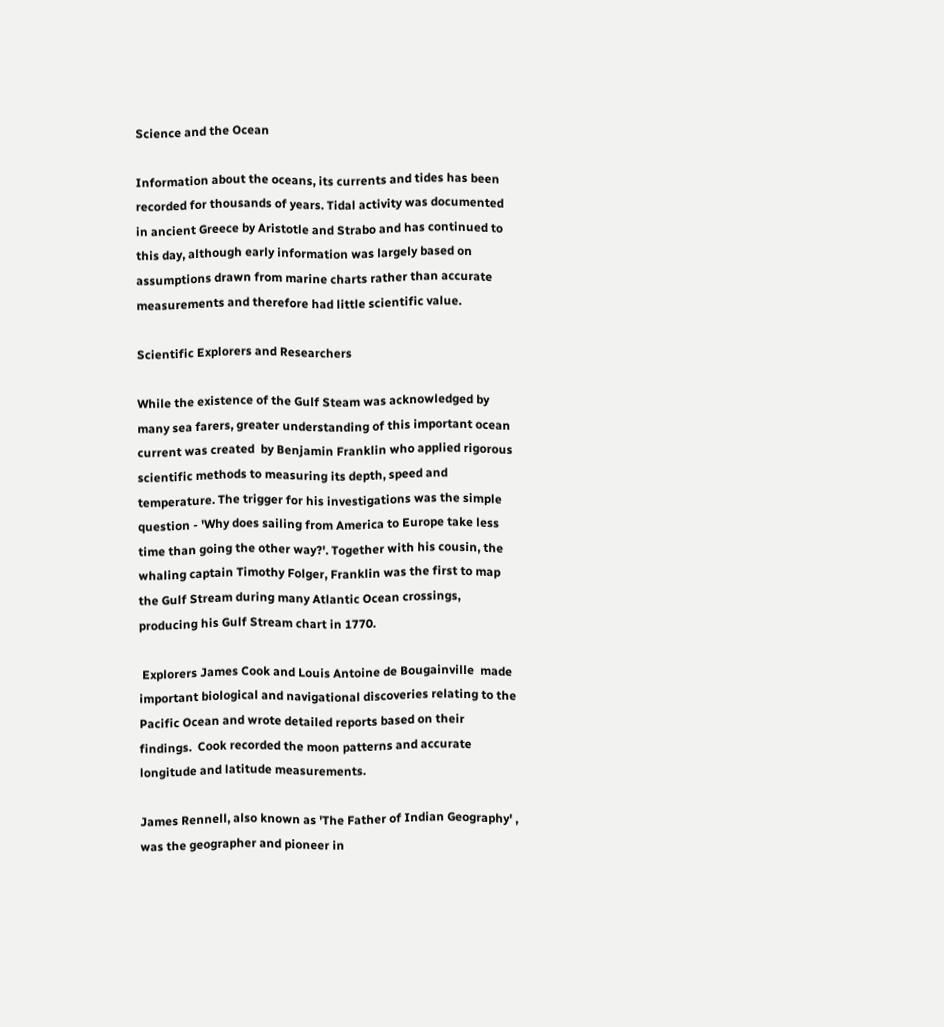Science and the Ocean

Information about the oceans, its currents and tides has been recorded for thousands of years. Tidal activity was documented in ancient Greece by Aristotle and Strabo and has continued to this day, although early information was largely based on assumptions drawn from marine charts rather than accurate measurements and therefore had little scientific value.

Scientific Explorers and Researchers

While the existence of the Gulf Steam was acknowledged by many sea farers, greater understanding of this important ocean current was created  by Benjamin Franklin who applied rigorous scientific methods to measuring its depth, speed and temperature. The trigger for his investigations was the simple question - 'Why does sailing from America to Europe take less time than going the other way?'. Together with his cousin, the whaling captain Timothy Folger, Franklin was the first to map the Gulf Stream during many Atlantic Ocean crossings, producing his Gulf Stream chart in 1770.

 Explorers James Cook and Louis Antoine de Bougainville  made important biological and navigational discoveries relating to the Pacific Ocean and wrote detailed reports based on their findings.  Cook recorded the moon patterns and accurate longitude and latitude measurements.

James Rennell, also known as 'The Father of Indian Geography' , was the geographer and pioneer in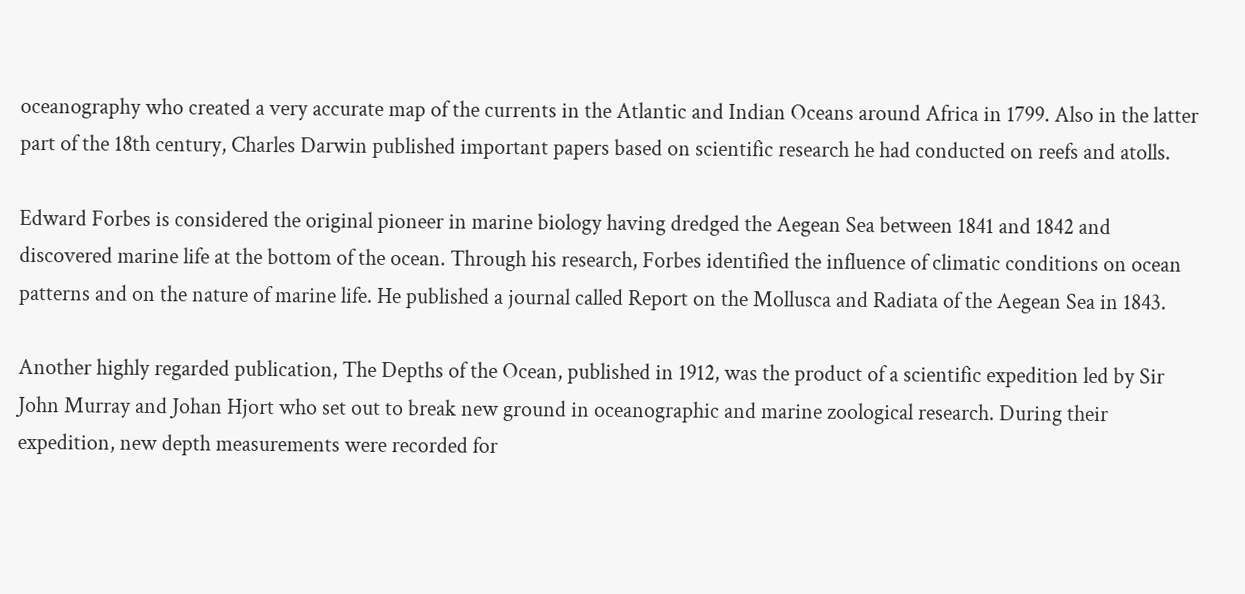oceanography who created a very accurate map of the currents in the Atlantic and Indian Oceans around Africa in 1799. Also in the latter part of the 18th century, Charles Darwin published important papers based on scientific research he had conducted on reefs and atolls.

Edward Forbes is considered the original pioneer in marine biology having dredged the Aegean Sea between 1841 and 1842 and discovered marine life at the bottom of the ocean. Through his research, Forbes identified the influence of climatic conditions on ocean patterns and on the nature of marine life. He published a journal called Report on the Mollusca and Radiata of the Aegean Sea in 1843.

Another highly regarded publication, The Depths of the Ocean, published in 1912, was the product of a scientific expedition led by Sir John Murray and Johan Hjort who set out to break new ground in oceanographic and marine zoological research. During their expedition, new depth measurements were recorded for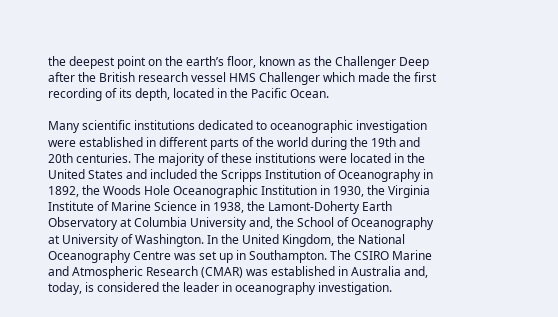the deepest point on the earth’s floor, known as the Challenger Deep after the British research vessel HMS Challenger which made the first recording of its depth, located in the Pacific Ocean.

Many scientific institutions dedicated to oceanographic investigation were established in different parts of the world during the 19th and 20th centuries. The majority of these institutions were located in the United States and included the Scripps Institution of Oceanography in 1892, the Woods Hole Oceanographic Institution in 1930, the Virginia Institute of Marine Science in 1938, the Lamont-Doherty Earth Observatory at Columbia University and, the School of Oceanography at University of Washington. In the United Kingdom, the National Oceanography Centre was set up in Southampton. The CSIRO Marine and Atmospheric Research (CMAR) was established in Australia and, today, is considered the leader in oceanography investigation.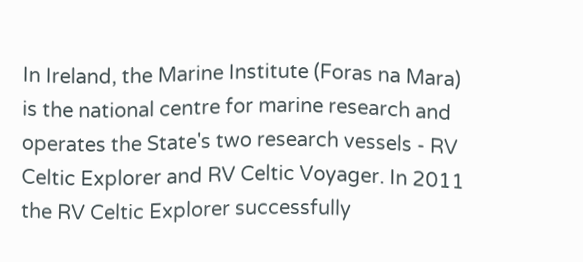In Ireland, the Marine Institute (Foras na Mara) is the national centre for marine research and operates the State's two research vessels - RV Celtic Explorer and RV Celtic Voyager. In 2011 the RV Celtic Explorer successfully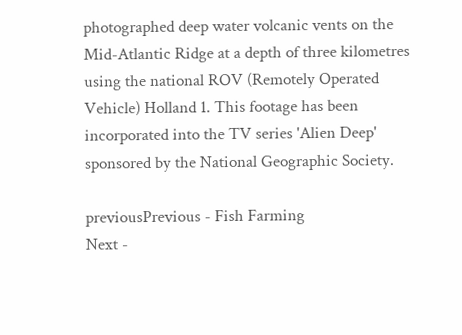photographed deep water volcanic vents on the Mid-Atlantic Ridge at a depth of three kilometres using the national ROV (Remotely Operated Vehicle) Holland 1. This footage has been incorporated into the TV series 'Alien Deep' sponsored by the National Geographic Society.

previousPrevious - Fish Farming
Next -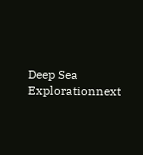Deep Sea Explorationnext